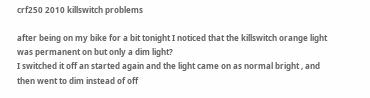crf250 2010 killswitch problems

after being on my bike for a bit tonight I noticed that the killswitch orange light was permanent on but only a dim light?
I switched it off an started again and the light came on as normal bright , and then went to dim instead of off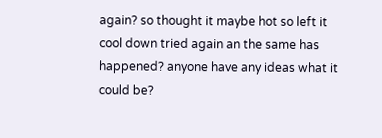again? so thought it maybe hot so left it cool down tried again an the same has happened? anyone have any ideas what it could be?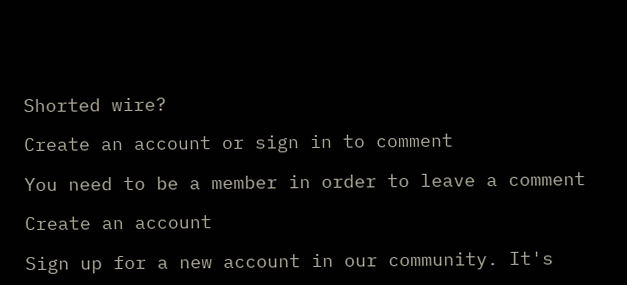Shorted wire?

Create an account or sign in to comment

You need to be a member in order to leave a comment

Create an account

Sign up for a new account in our community. It's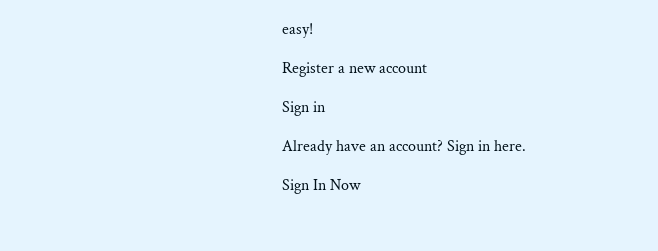easy!

Register a new account

Sign in

Already have an account? Sign in here.

Sign In Now